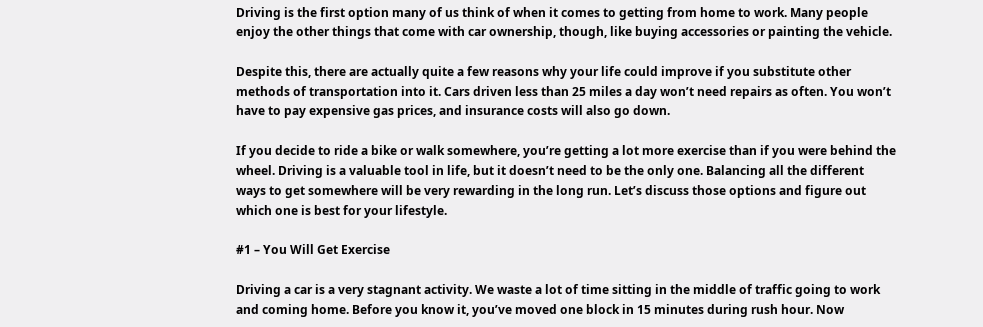Driving is the first option many of us think of when it comes to getting from home to work. Many people enjoy the other things that come with car ownership, though, like buying accessories or painting the vehicle.

Despite this, there are actually quite a few reasons why your life could improve if you substitute other methods of transportation into it. Cars driven less than 25 miles a day won’t need repairs as often. You won’t have to pay expensive gas prices, and insurance costs will also go down.

If you decide to ride a bike or walk somewhere, you’re getting a lot more exercise than if you were behind the wheel. Driving is a valuable tool in life, but it doesn’t need to be the only one. Balancing all the different ways to get somewhere will be very rewarding in the long run. Let’s discuss those options and figure out which one is best for your lifestyle.

#1 – You Will Get Exercise

Driving a car is a very stagnant activity. We waste a lot of time sitting in the middle of traffic going to work and coming home. Before you know it, you’ve moved one block in 15 minutes during rush hour. Now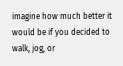imagine how much better it would be if you decided to walk, jog, or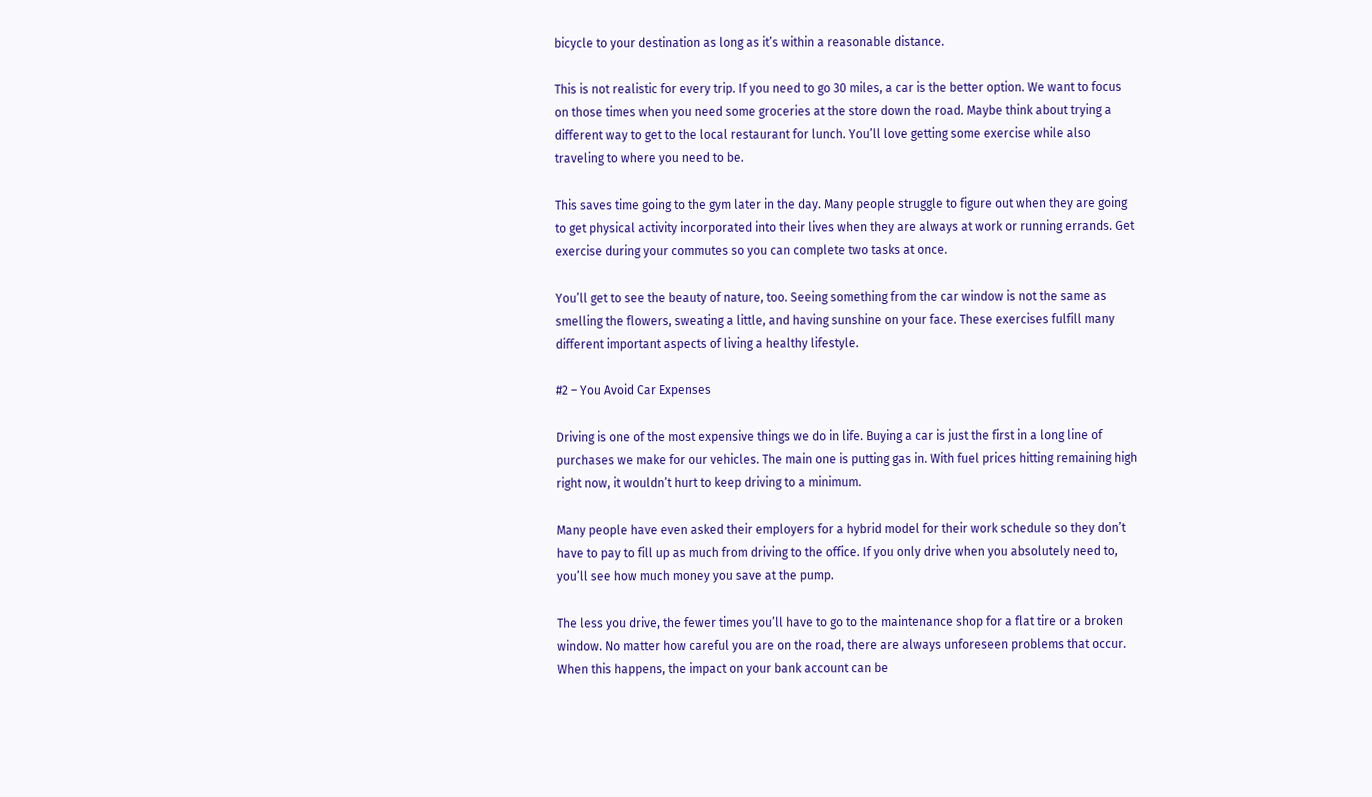bicycle to your destination as long as it’s within a reasonable distance.

This is not realistic for every trip. If you need to go 30 miles, a car is the better option. We want to focus on those times when you need some groceries at the store down the road. Maybe think about trying a different way to get to the local restaurant for lunch. You’ll love getting some exercise while also traveling to where you need to be.

This saves time going to the gym later in the day. Many people struggle to figure out when they are going to get physical activity incorporated into their lives when they are always at work or running errands. Get exercise during your commutes so you can complete two tasks at once.

You’ll get to see the beauty of nature, too. Seeing something from the car window is not the same as smelling the flowers, sweating a little, and having sunshine on your face. These exercises fulfill many different important aspects of living a healthy lifestyle.

#2 – You Avoid Car Expenses

Driving is one of the most expensive things we do in life. Buying a car is just the first in a long line of purchases we make for our vehicles. The main one is putting gas in. With fuel prices hitting remaining high right now, it wouldn’t hurt to keep driving to a minimum.

Many people have even asked their employers for a hybrid model for their work schedule so they don’t have to pay to fill up as much from driving to the office. If you only drive when you absolutely need to, you’ll see how much money you save at the pump.

The less you drive, the fewer times you’ll have to go to the maintenance shop for a flat tire or a broken window. No matter how careful you are on the road, there are always unforeseen problems that occur. When this happens, the impact on your bank account can be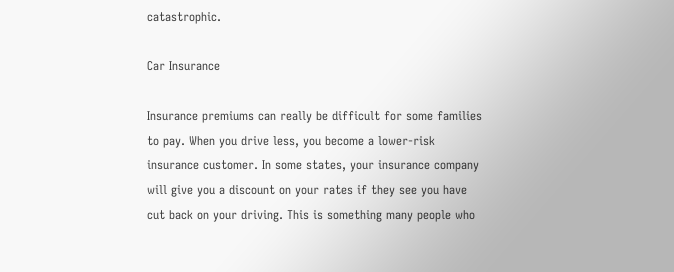catastrophic.

Car Insurance

Insurance premiums can really be difficult for some families to pay. When you drive less, you become a lower-risk insurance customer. In some states, your insurance company will give you a discount on your rates if they see you have cut back on your driving. This is something many people who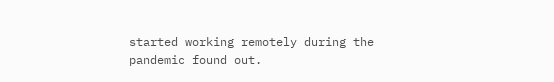started working remotely during the pandemic found out.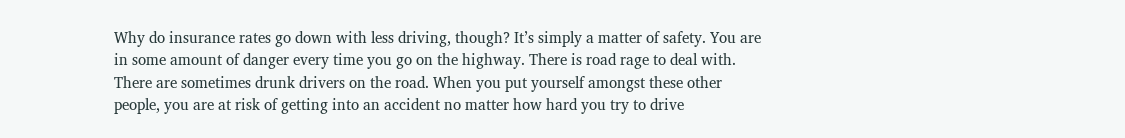Why do insurance rates go down with less driving, though? It’s simply a matter of safety. You are in some amount of danger every time you go on the highway. There is road rage to deal with. There are sometimes drunk drivers on the road. When you put yourself amongst these other people, you are at risk of getting into an accident no matter how hard you try to drive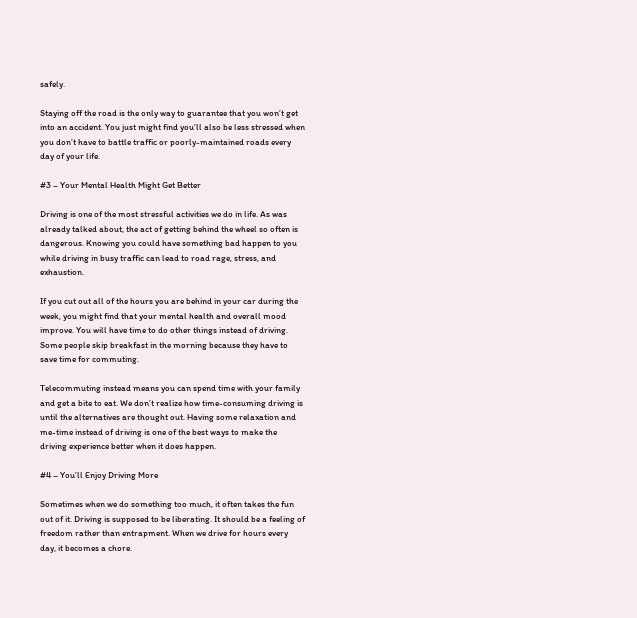safely.

Staying off the road is the only way to guarantee that you won’t get into an accident. You just might find you’ll also be less stressed when you don’t have to battle traffic or poorly-maintained roads every day of your life.

#3 – Your Mental Health Might Get Better

Driving is one of the most stressful activities we do in life. As was already talked about, the act of getting behind the wheel so often is dangerous. Knowing you could have something bad happen to you while driving in busy traffic can lead to road rage, stress, and exhaustion.

If you cut out all of the hours you are behind in your car during the week, you might find that your mental health and overall mood improve. You will have time to do other things instead of driving. Some people skip breakfast in the morning because they have to save time for commuting.

Telecommuting instead means you can spend time with your family and get a bite to eat. We don’t realize how time-consuming driving is until the alternatives are thought out. Having some relaxation and me-time instead of driving is one of the best ways to make the driving experience better when it does happen.

#4 – You’ll Enjoy Driving More

Sometimes when we do something too much, it often takes the fun out of it. Driving is supposed to be liberating. It should be a feeling of freedom rather than entrapment. When we drive for hours every day, it becomes a chore.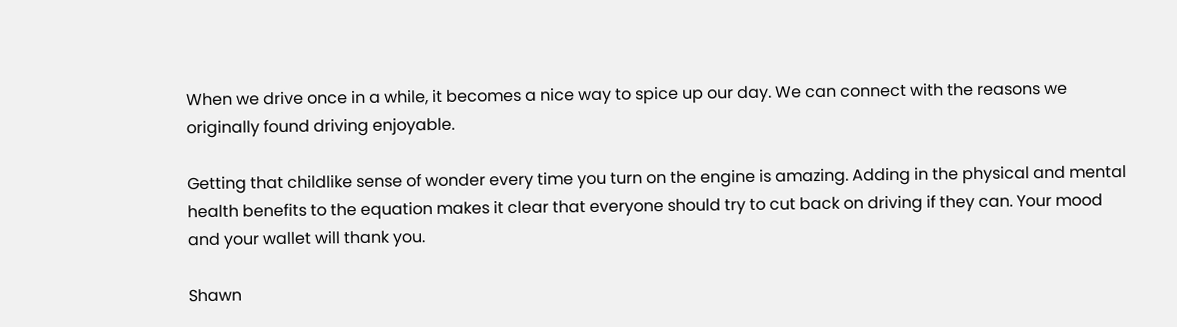When we drive once in a while, it becomes a nice way to spice up our day. We can connect with the reasons we originally found driving enjoyable.

Getting that childlike sense of wonder every time you turn on the engine is amazing. Adding in the physical and mental health benefits to the equation makes it clear that everyone should try to cut back on driving if they can. Your mood and your wallet will thank you.

Shawn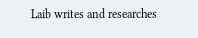Laib writes and researches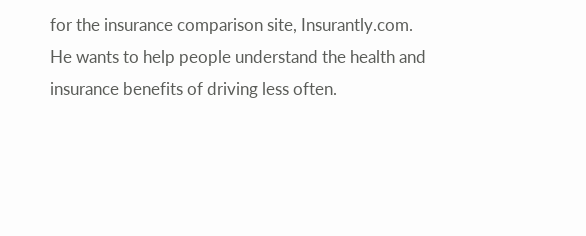for the insurance comparison site, Insurantly.com. He wants to help people understand the health and insurance benefits of driving less often.